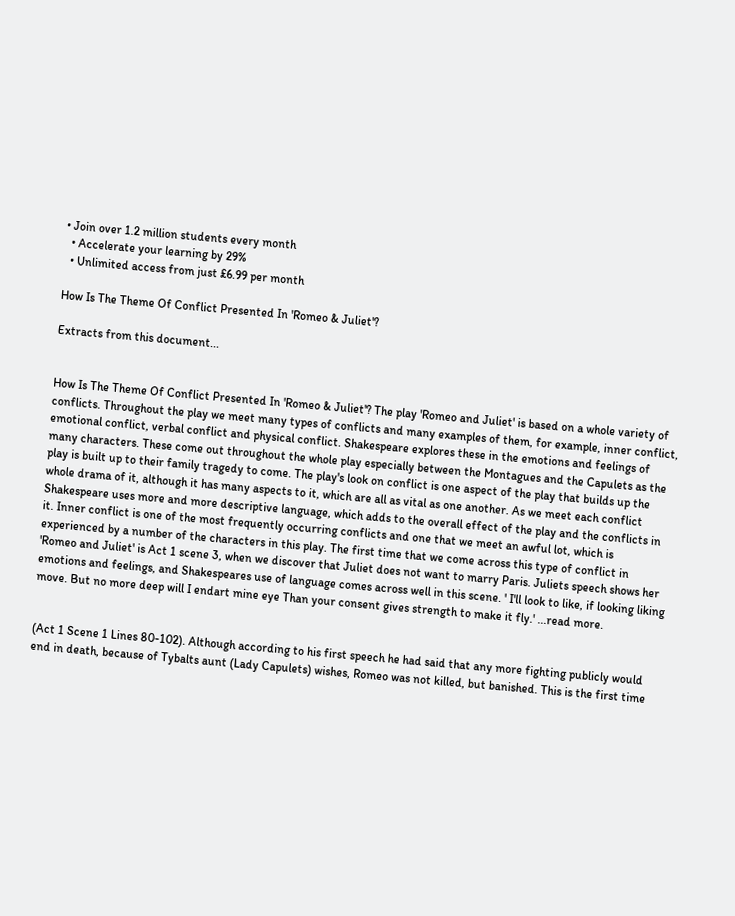• Join over 1.2 million students every month
  • Accelerate your learning by 29%
  • Unlimited access from just £6.99 per month

How Is The Theme Of Conflict Presented In 'Romeo & Juliet'?

Extracts from this document...


How Is The Theme Of Conflict Presented In 'Romeo & Juliet'? The play 'Romeo and Juliet' is based on a whole variety of conflicts. Throughout the play we meet many types of conflicts and many examples of them, for example, inner conflict, emotional conflict, verbal conflict and physical conflict. Shakespeare explores these in the emotions and feelings of many characters. These come out throughout the whole play especially between the Montagues and the Capulets as the play is built up to their family tragedy to come. The play's look on conflict is one aspect of the play that builds up the whole drama of it, although it has many aspects to it, which are all as vital as one another. As we meet each conflict Shakespeare uses more and more descriptive language, which adds to the overall effect of the play and the conflicts in it. Inner conflict is one of the most frequently occurring conflicts and one that we meet an awful lot, which is experienced by a number of the characters in this play. The first time that we come across this type of conflict in 'Romeo and Juliet' is Act 1 scene 3, when we discover that Juliet does not want to marry Paris. Juliets speech shows her emotions and feelings, and Shakespeares use of language comes across well in this scene. ' I'll look to like, if looking liking move. But no more deep will I endart mine eye Than your consent gives strength to make it fly.' ...read more.


(Act 1 Scene 1 Lines 80-102). Although according to his first speech he had said that any more fighting publicly would end in death, because of Tybalts aunt (Lady Capulets) wishes, Romeo was not killed, but banished. This is the first time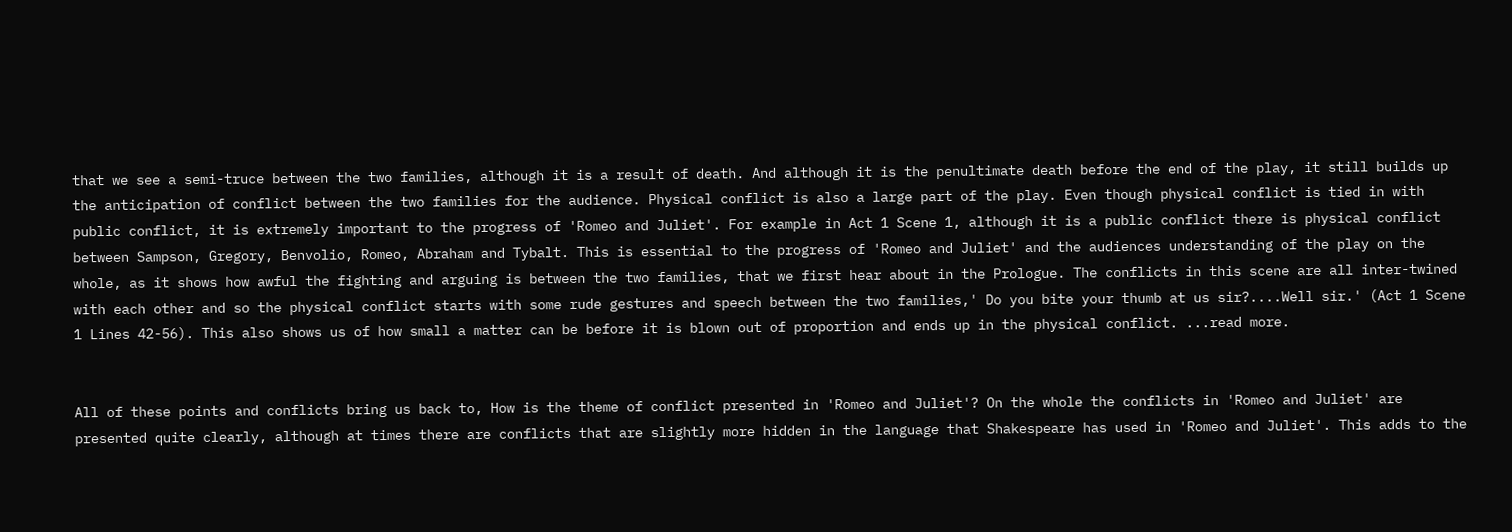that we see a semi-truce between the two families, although it is a result of death. And although it is the penultimate death before the end of the play, it still builds up the anticipation of conflict between the two families for the audience. Physical conflict is also a large part of the play. Even though physical conflict is tied in with public conflict, it is extremely important to the progress of 'Romeo and Juliet'. For example in Act 1 Scene 1, although it is a public conflict there is physical conflict between Sampson, Gregory, Benvolio, Romeo, Abraham and Tybalt. This is essential to the progress of 'Romeo and Juliet' and the audiences understanding of the play on the whole, as it shows how awful the fighting and arguing is between the two families, that we first hear about in the Prologue. The conflicts in this scene are all inter-twined with each other and so the physical conflict starts with some rude gestures and speech between the two families,' Do you bite your thumb at us sir?....Well sir.' (Act 1 Scene 1 Lines 42-56). This also shows us of how small a matter can be before it is blown out of proportion and ends up in the physical conflict. ...read more.


All of these points and conflicts bring us back to, How is the theme of conflict presented in 'Romeo and Juliet'? On the whole the conflicts in 'Romeo and Juliet' are presented quite clearly, although at times there are conflicts that are slightly more hidden in the language that Shakespeare has used in 'Romeo and Juliet'. This adds to the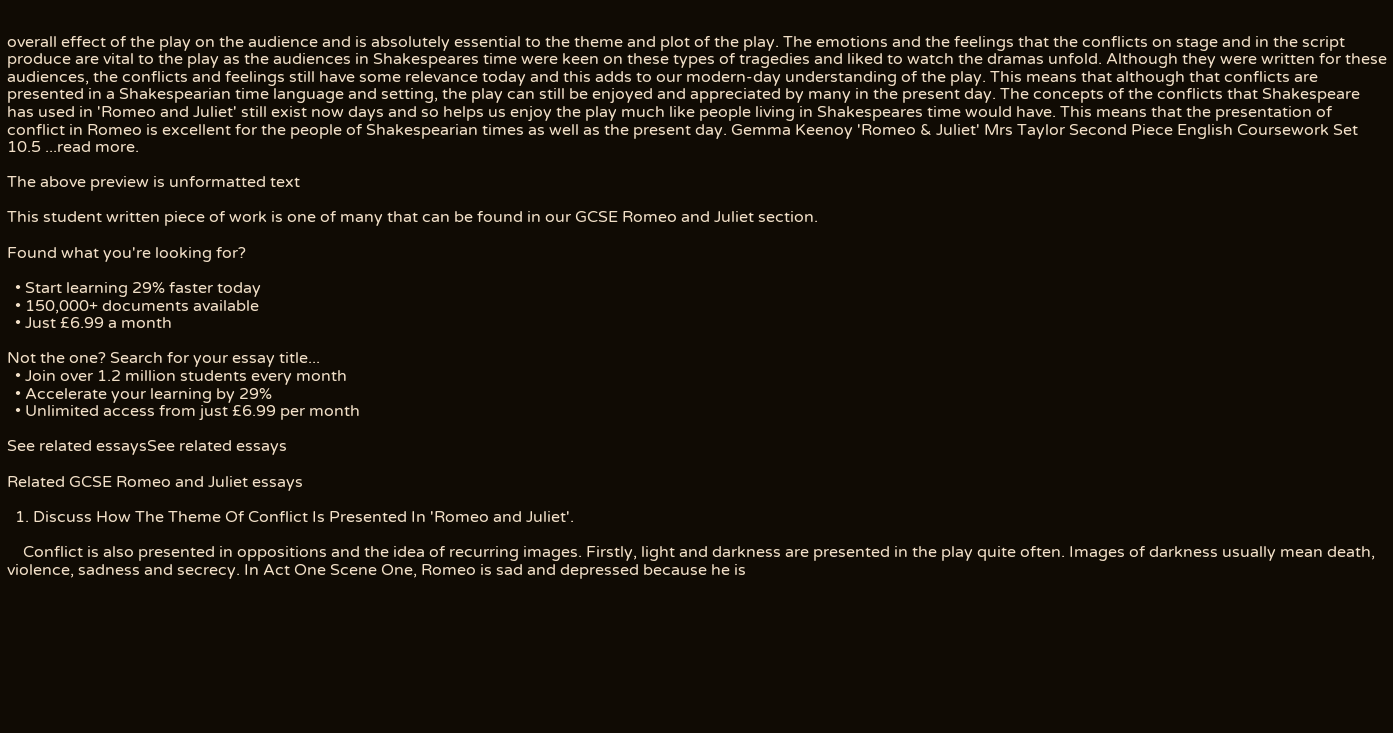overall effect of the play on the audience and is absolutely essential to the theme and plot of the play. The emotions and the feelings that the conflicts on stage and in the script produce are vital to the play as the audiences in Shakespeares time were keen on these types of tragedies and liked to watch the dramas unfold. Although they were written for these audiences, the conflicts and feelings still have some relevance today and this adds to our modern-day understanding of the play. This means that although that conflicts are presented in a Shakespearian time language and setting, the play can still be enjoyed and appreciated by many in the present day. The concepts of the conflicts that Shakespeare has used in 'Romeo and Juliet' still exist now days and so helps us enjoy the play much like people living in Shakespeares time would have. This means that the presentation of conflict in Romeo is excellent for the people of Shakespearian times as well as the present day. Gemma Keenoy 'Romeo & Juliet' Mrs Taylor Second Piece English Coursework Set 10.5 ...read more.

The above preview is unformatted text

This student written piece of work is one of many that can be found in our GCSE Romeo and Juliet section.

Found what you're looking for?

  • Start learning 29% faster today
  • 150,000+ documents available
  • Just £6.99 a month

Not the one? Search for your essay title...
  • Join over 1.2 million students every month
  • Accelerate your learning by 29%
  • Unlimited access from just £6.99 per month

See related essaysSee related essays

Related GCSE Romeo and Juliet essays

  1. Discuss How The Theme Of Conflict Is Presented In 'Romeo and Juliet'.

    Conflict is also presented in oppositions and the idea of recurring images. Firstly, light and darkness are presented in the play quite often. Images of darkness usually mean death, violence, sadness and secrecy. In Act One Scene One, Romeo is sad and depressed because he is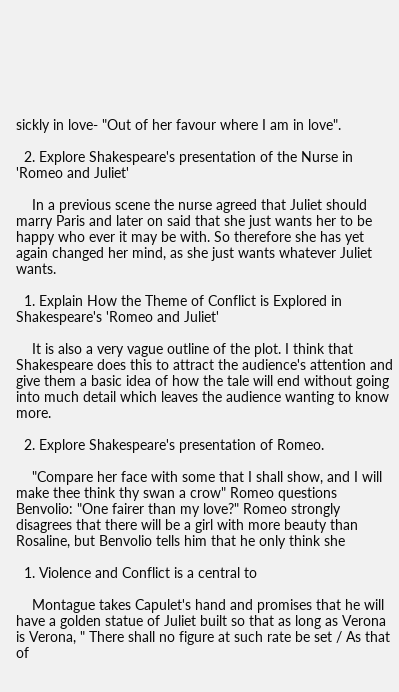sickly in love- "Out of her favour where I am in love".

  2. Explore Shakespeare's presentation of the Nurse in 'Romeo and Juliet'

    In a previous scene the nurse agreed that Juliet should marry Paris and later on said that she just wants her to be happy who ever it may be with. So therefore she has yet again changed her mind, as she just wants whatever Juliet wants.

  1. Explain How the Theme of Conflict is Explored in Shakespeare's 'Romeo and Juliet'

    It is also a very vague outline of the plot. I think that Shakespeare does this to attract the audience's attention and give them a basic idea of how the tale will end without going into much detail which leaves the audience wanting to know more.

  2. Explore Shakespeare's presentation of Romeo.

    "Compare her face with some that I shall show, and I will make thee think thy swan a crow" Romeo questions Benvolio: "One fairer than my love?" Romeo strongly disagrees that there will be a girl with more beauty than Rosaline, but Benvolio tells him that he only think she

  1. Violence and Conflict is a central to

    Montague takes Capulet's hand and promises that he will have a golden statue of Juliet built so that as long as Verona is Verona, " There shall no figure at such rate be set / As that of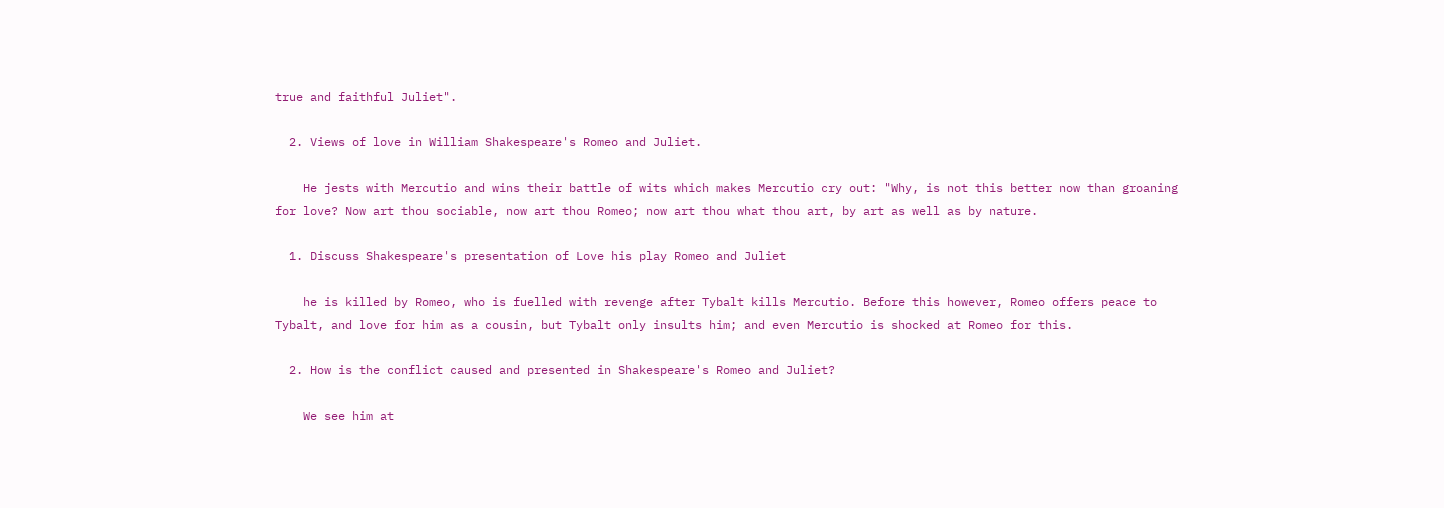true and faithful Juliet".

  2. Views of love in William Shakespeare's Romeo and Juliet.

    He jests with Mercutio and wins their battle of wits which makes Mercutio cry out: "Why, is not this better now than groaning for love? Now art thou sociable, now art thou Romeo; now art thou what thou art, by art as well as by nature.

  1. Discuss Shakespeare's presentation of Love his play Romeo and Juliet

    he is killed by Romeo, who is fuelled with revenge after Tybalt kills Mercutio. Before this however, Romeo offers peace to Tybalt, and love for him as a cousin, but Tybalt only insults him; and even Mercutio is shocked at Romeo for this.

  2. How is the conflict caused and presented in Shakespeare's Romeo and Juliet?

    We see him at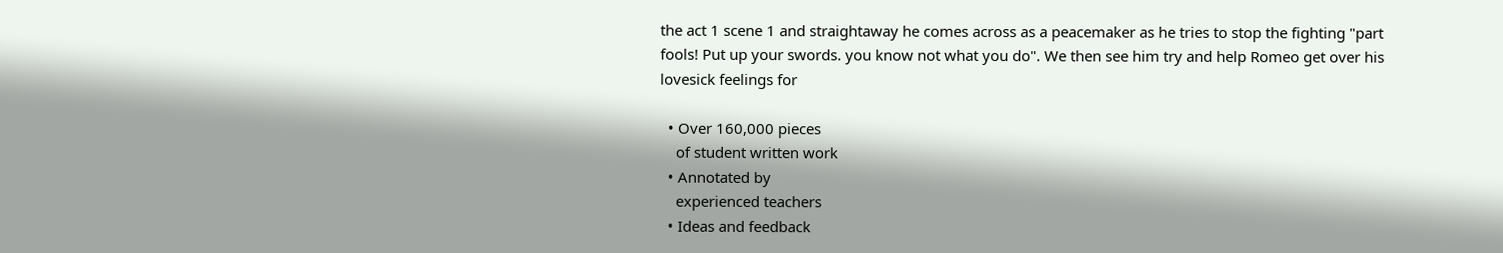the act 1 scene 1 and straightaway he comes across as a peacemaker as he tries to stop the fighting "part fools! Put up your swords. you know not what you do". We then see him try and help Romeo get over his lovesick feelings for

  • Over 160,000 pieces
    of student written work
  • Annotated by
    experienced teachers
  • Ideas and feedback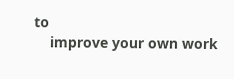to
    improve your own work